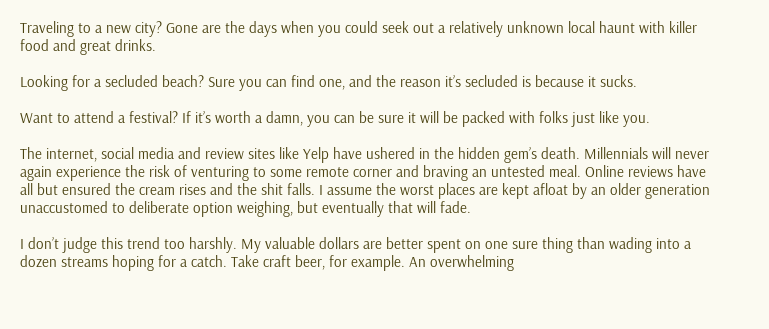Traveling to a new city? Gone are the days when you could seek out a relatively unknown local haunt with killer food and great drinks.

Looking for a secluded beach? Sure you can find one, and the reason it’s secluded is because it sucks.

Want to attend a festival? If it’s worth a damn, you can be sure it will be packed with folks just like you.

The internet, social media and review sites like Yelp have ushered in the hidden gem’s death. Millennials will never again experience the risk of venturing to some remote corner and braving an untested meal. Online reviews have all but ensured the cream rises and the shit falls. I assume the worst places are kept afloat by an older generation unaccustomed to deliberate option weighing, but eventually that will fade.

I don’t judge this trend too harshly. My valuable dollars are better spent on one sure thing than wading into a dozen streams hoping for a catch. Take craft beer, for example. An overwhelming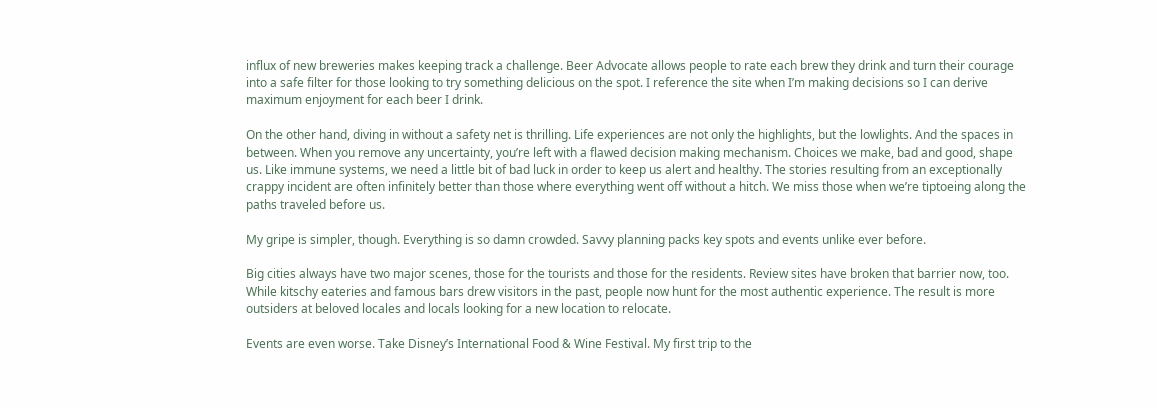influx of new breweries makes keeping track a challenge. Beer Advocate allows people to rate each brew they drink and turn their courage into a safe filter for those looking to try something delicious on the spot. I reference the site when I’m making decisions so I can derive maximum enjoyment for each beer I drink.

On the other hand, diving in without a safety net is thrilling. Life experiences are not only the highlights, but the lowlights. And the spaces in between. When you remove any uncertainty, you’re left with a flawed decision making mechanism. Choices we make, bad and good, shape us. Like immune systems, we need a little bit of bad luck in order to keep us alert and healthy. The stories resulting from an exceptionally crappy incident are often infinitely better than those where everything went off without a hitch. We miss those when we’re tiptoeing along the paths traveled before us.

My gripe is simpler, though. Everything is so damn crowded. Savvy planning packs key spots and events unlike ever before.

Big cities always have two major scenes, those for the tourists and those for the residents. Review sites have broken that barrier now, too. While kitschy eateries and famous bars drew visitors in the past, people now hunt for the most authentic experience. The result is more outsiders at beloved locales and locals looking for a new location to relocate.

Events are even worse. Take Disney’s International Food & Wine Festival. My first trip to the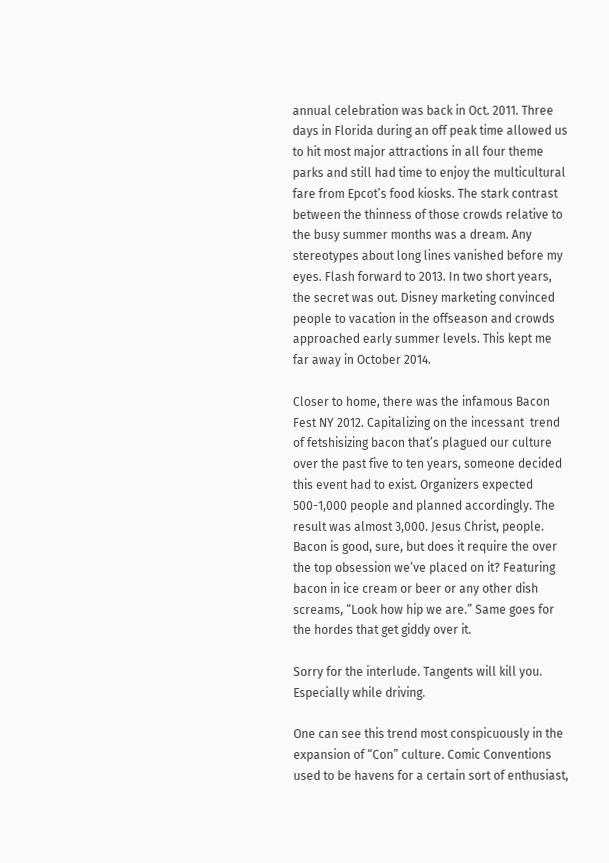annual celebration was back in Oct. 2011. Three days in Florida during an off peak time allowed us to hit most major attractions in all four theme parks and still had time to enjoy the multicultural fare from Epcot’s food kiosks. The stark contrast between the thinness of those crowds relative to the busy summer months was a dream. Any stereotypes about long lines vanished before my eyes. Flash forward to 2013. In two short years, the secret was out. Disney marketing convinced people to vacation in the offseason and crowds approached early summer levels. This kept me far away in October 2014.

Closer to home, there was the infamous Bacon Fest NY 2012. Capitalizing on the incessant  trend of fetshisizing bacon that’s plagued our culture over the past five to ten years, someone decided this event had to exist. Organizers expected 500-1,000 people and planned accordingly. The result was almost 3,000. Jesus Christ, people. Bacon is good, sure, but does it require the over the top obsession we’ve placed on it? Featuring bacon in ice cream or beer or any other dish screams, “Look how hip we are.” Same goes for the hordes that get giddy over it.

Sorry for the interlude. Tangents will kill you. Especially while driving.

One can see this trend most conspicuously in the expansion of “Con” culture. Comic Conventions used to be havens for a certain sort of enthusiast,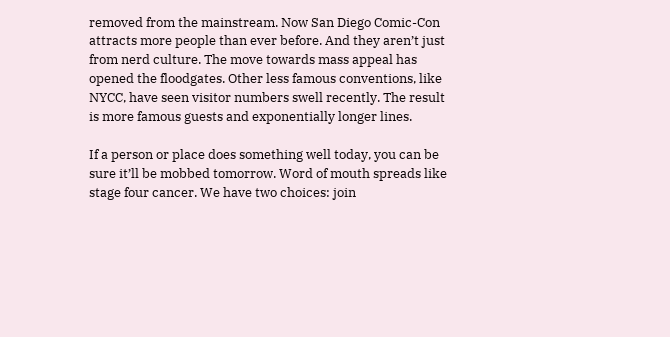removed from the mainstream. Now San Diego Comic-Con attracts more people than ever before. And they aren’t just from nerd culture. The move towards mass appeal has opened the floodgates. Other less famous conventions, like NYCC, have seen visitor numbers swell recently. The result is more famous guests and exponentially longer lines.

If a person or place does something well today, you can be sure it’ll be mobbed tomorrow. Word of mouth spreads like stage four cancer. We have two choices: join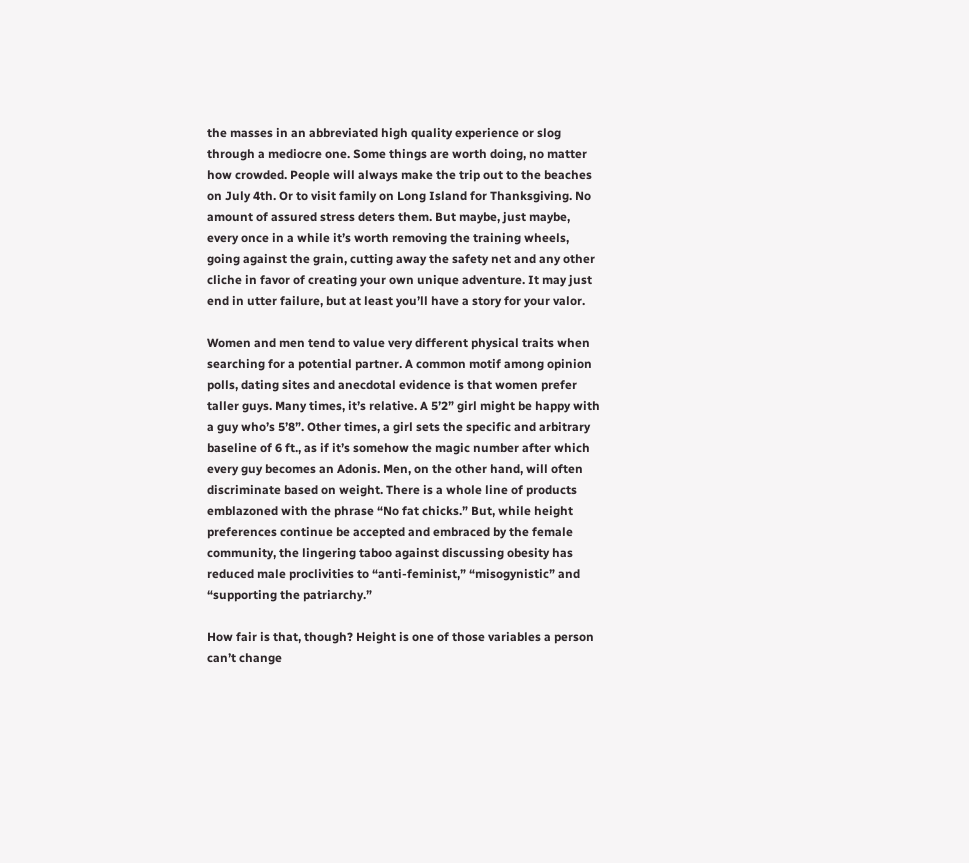the masses in an abbreviated high quality experience or slog through a mediocre one. Some things are worth doing, no matter how crowded. People will always make the trip out to the beaches on July 4th. Or to visit family on Long Island for Thanksgiving. No amount of assured stress deters them. But maybe, just maybe, every once in a while it’s worth removing the training wheels, going against the grain, cutting away the safety net and any other cliche in favor of creating your own unique adventure. It may just end in utter failure, but at least you’ll have a story for your valor.

Women and men tend to value very different physical traits when searching for a potential partner. A common motif among opinion polls, dating sites and anecdotal evidence is that women prefer taller guys. Many times, it’s relative. A 5’2” girl might be happy with a guy who’s 5’8”. Other times, a girl sets the specific and arbitrary baseline of 6 ft., as if it’s somehow the magic number after which every guy becomes an Adonis. Men, on the other hand, will often discriminate based on weight. There is a whole line of products emblazoned with the phrase “No fat chicks.” But, while height preferences continue be accepted and embraced by the female community, the lingering taboo against discussing obesity has reduced male proclivities to “anti-feminist,” “misogynistic” and “supporting the patriarchy.”

How fair is that, though? Height is one of those variables a person can’t change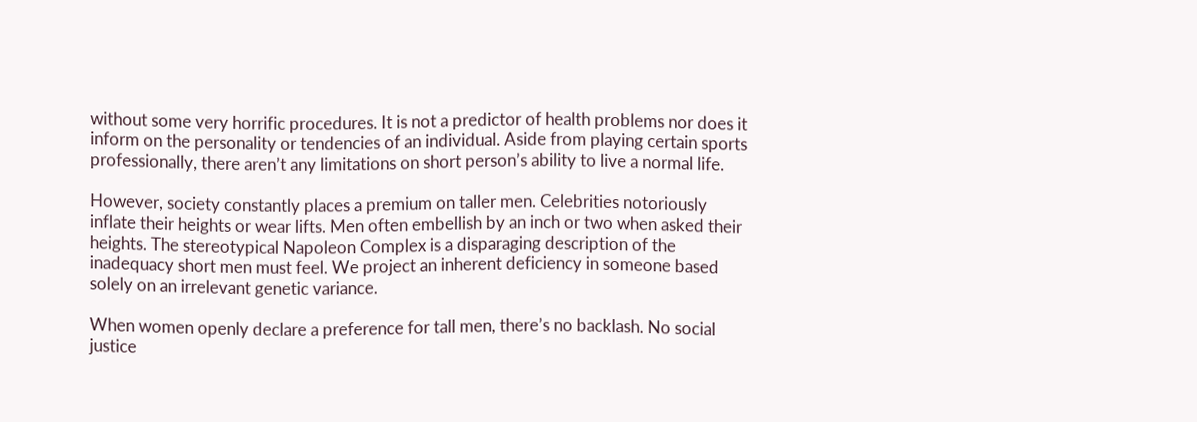without some very horrific procedures. It is not a predictor of health problems nor does it inform on the personality or tendencies of an individual. Aside from playing certain sports professionally, there aren’t any limitations on short person’s ability to live a normal life.

However, society constantly places a premium on taller men. Celebrities notoriously inflate their heights or wear lifts. Men often embellish by an inch or two when asked their heights. The stereotypical Napoleon Complex is a disparaging description of the inadequacy short men must feel. We project an inherent deficiency in someone based solely on an irrelevant genetic variance.

When women openly declare a preference for tall men, there’s no backlash. No social justice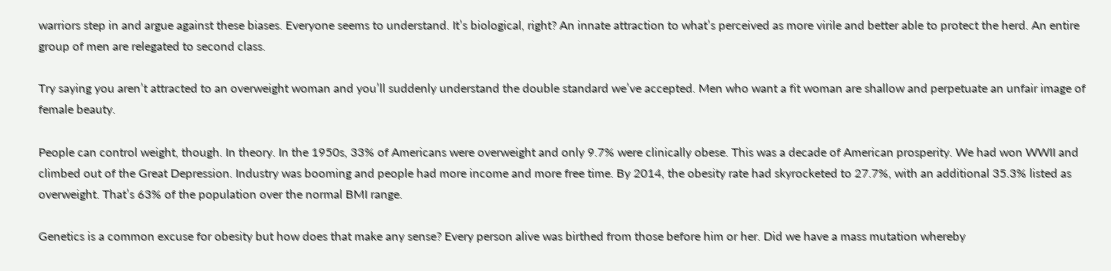warriors step in and argue against these biases. Everyone seems to understand. It’s biological, right? An innate attraction to what’s perceived as more virile and better able to protect the herd. An entire group of men are relegated to second class.

Try saying you aren’t attracted to an overweight woman and you’ll suddenly understand the double standard we’ve accepted. Men who want a fit woman are shallow and perpetuate an unfair image of female beauty.

People can control weight, though. In theory. In the 1950s, 33% of Americans were overweight and only 9.7% were clinically obese. This was a decade of American prosperity. We had won WWII and climbed out of the Great Depression. Industry was booming and people had more income and more free time. By 2014, the obesity rate had skyrocketed to 27.7%, with an additional 35.3% listed as overweight. That’s 63% of the population over the normal BMI range.

Genetics is a common excuse for obesity but how does that make any sense? Every person alive was birthed from those before him or her. Did we have a mass mutation whereby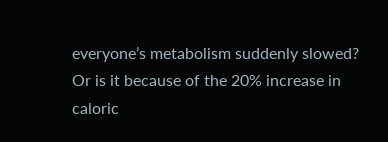everyone’s metabolism suddenly slowed? Or is it because of the 20% increase in caloric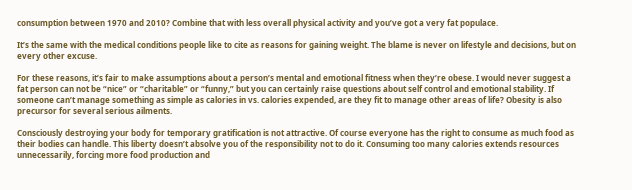consumption between 1970 and 2010? Combine that with less overall physical activity and you’ve got a very fat populace.

It’s the same with the medical conditions people like to cite as reasons for gaining weight. The blame is never on lifestyle and decisions, but on every other excuse.

For these reasons, it’s fair to make assumptions about a person’s mental and emotional fitness when they’re obese. I would never suggest a fat person can not be “nice” or “charitable” or “funny,” but you can certainly raise questions about self control and emotional stability. If someone can’t manage something as simple as calories in vs. calories expended, are they fit to manage other areas of life? Obesity is also precursor for several serious ailments.

Consciously destroying your body for temporary gratification is not attractive. Of course everyone has the right to consume as much food as their bodies can handle. This liberty doesn’t absolve you of the responsibility not to do it. Consuming too many calories extends resources unnecessarily, forcing more food production and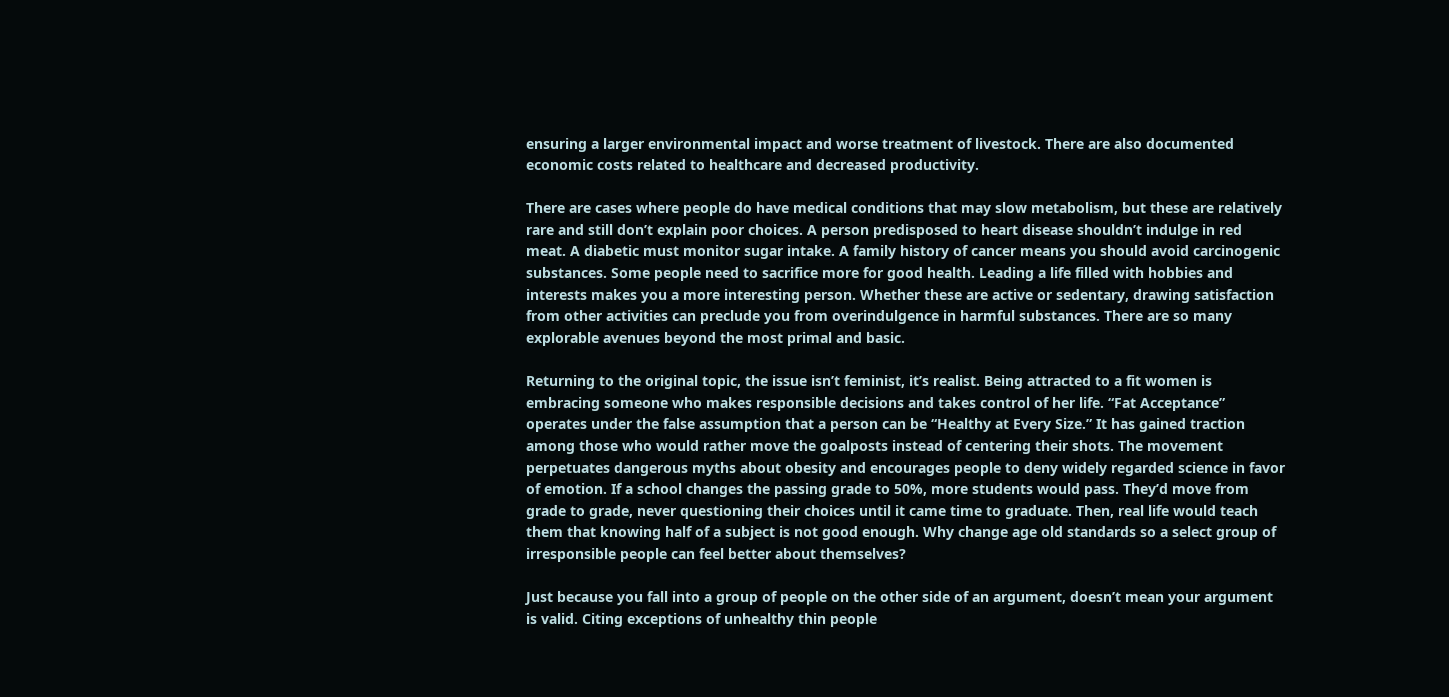ensuring a larger environmental impact and worse treatment of livestock. There are also documented economic costs related to healthcare and decreased productivity.

There are cases where people do have medical conditions that may slow metabolism, but these are relatively rare and still don’t explain poor choices. A person predisposed to heart disease shouldn’t indulge in red meat. A diabetic must monitor sugar intake. A family history of cancer means you should avoid carcinogenic substances. Some people need to sacrifice more for good health. Leading a life filled with hobbies and interests makes you a more interesting person. Whether these are active or sedentary, drawing satisfaction from other activities can preclude you from overindulgence in harmful substances. There are so many explorable avenues beyond the most primal and basic.

Returning to the original topic, the issue isn’t feminist, it’s realist. Being attracted to a fit women is embracing someone who makes responsible decisions and takes control of her life. “Fat Acceptance” operates under the false assumption that a person can be “Healthy at Every Size.” It has gained traction among those who would rather move the goalposts instead of centering their shots. The movement perpetuates dangerous myths about obesity and encourages people to deny widely regarded science in favor of emotion. If a school changes the passing grade to 50%, more students would pass. They’d move from grade to grade, never questioning their choices until it came time to graduate. Then, real life would teach them that knowing half of a subject is not good enough. Why change age old standards so a select group of irresponsible people can feel better about themselves?

Just because you fall into a group of people on the other side of an argument, doesn’t mean your argument is valid. Citing exceptions of unhealthy thin people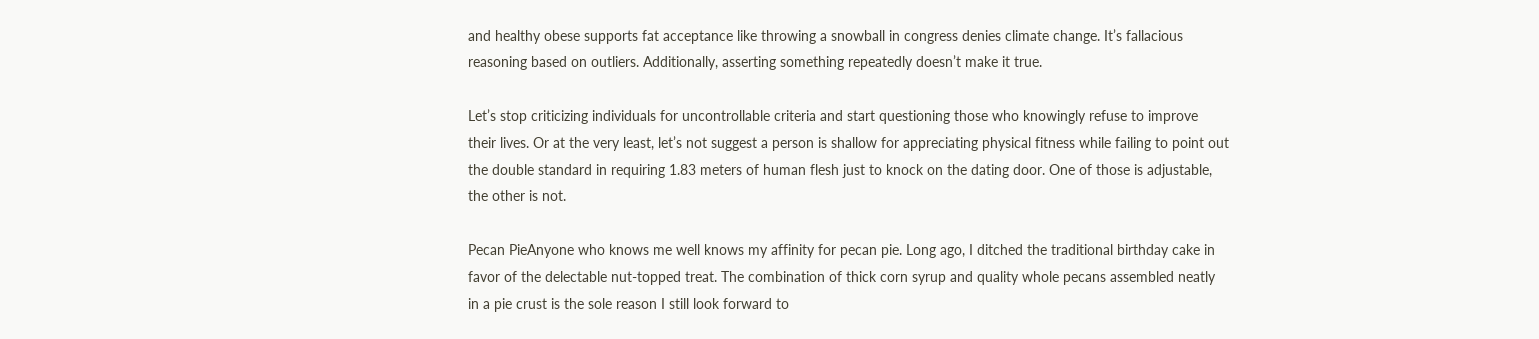and healthy obese supports fat acceptance like throwing a snowball in congress denies climate change. It’s fallacious reasoning based on outliers. Additionally, asserting something repeatedly doesn’t make it true.

Let’s stop criticizing individuals for uncontrollable criteria and start questioning those who knowingly refuse to improve their lives. Or at the very least, let’s not suggest a person is shallow for appreciating physical fitness while failing to point out the double standard in requiring 1.83 meters of human flesh just to knock on the dating door. One of those is adjustable, the other is not.

Pecan PieAnyone who knows me well knows my affinity for pecan pie. Long ago, I ditched the traditional birthday cake in favor of the delectable nut-topped treat. The combination of thick corn syrup and quality whole pecans assembled neatly in a pie crust is the sole reason I still look forward to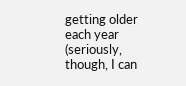getting older each year (seriously, though, I can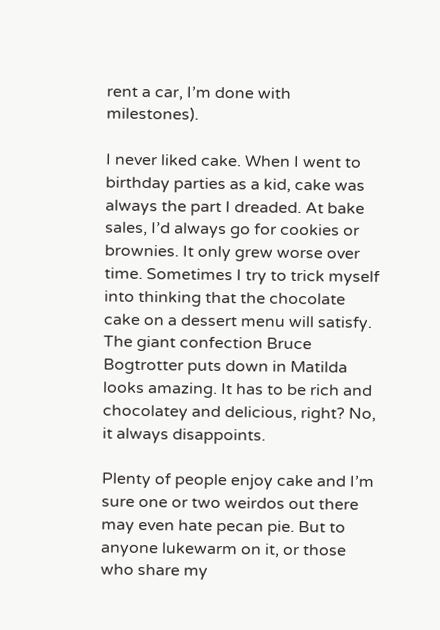rent a car, I’m done with milestones).

I never liked cake. When I went to birthday parties as a kid, cake was always the part I dreaded. At bake sales, I’d always go for cookies or brownies. It only grew worse over time. Sometimes I try to trick myself into thinking that the chocolate cake on a dessert menu will satisfy. The giant confection Bruce Bogtrotter puts down in Matilda looks amazing. It has to be rich and chocolatey and delicious, right? No, it always disappoints.

Plenty of people enjoy cake and I’m sure one or two weirdos out there may even hate pecan pie. But to anyone lukewarm on it, or those who share my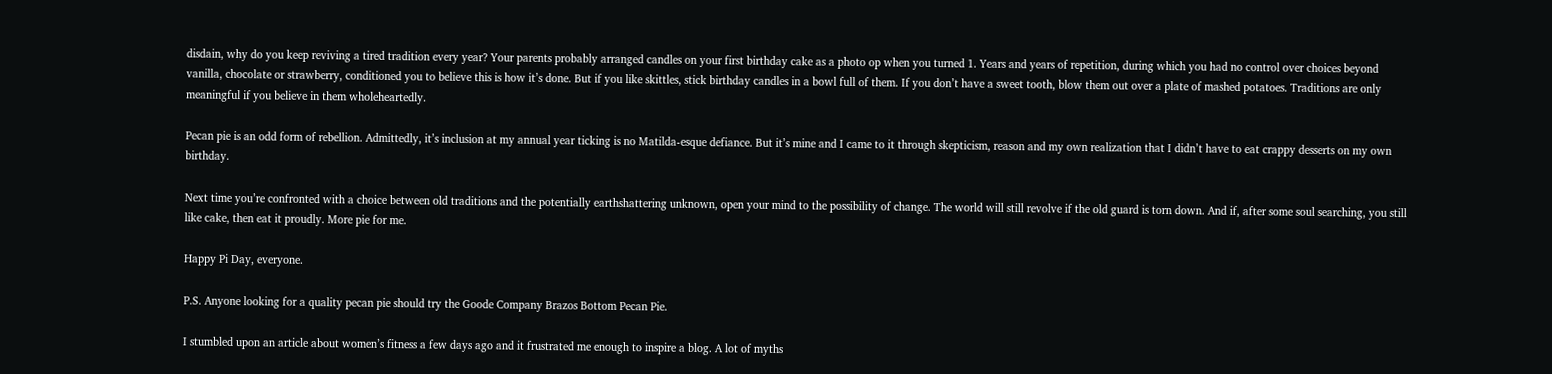disdain, why do you keep reviving a tired tradition every year? Your parents probably arranged candles on your first birthday cake as a photo op when you turned 1. Years and years of repetition, during which you had no control over choices beyond vanilla, chocolate or strawberry, conditioned you to believe this is how it’s done. But if you like skittles, stick birthday candles in a bowl full of them. If you don’t have a sweet tooth, blow them out over a plate of mashed potatoes. Traditions are only meaningful if you believe in them wholeheartedly.

Pecan pie is an odd form of rebellion. Admittedly, it’s inclusion at my annual year ticking is no Matilda-esque defiance. But it’s mine and I came to it through skepticism, reason and my own realization that I didn’t have to eat crappy desserts on my own birthday.

Next time you’re confronted with a choice between old traditions and the potentially earthshattering unknown, open your mind to the possibility of change. The world will still revolve if the old guard is torn down. And if, after some soul searching, you still like cake, then eat it proudly. More pie for me.

Happy Pi Day, everyone.

P.S. Anyone looking for a quality pecan pie should try the Goode Company Brazos Bottom Pecan Pie.

I stumbled upon an article about women’s fitness a few days ago and it frustrated me enough to inspire a blog. A lot of myths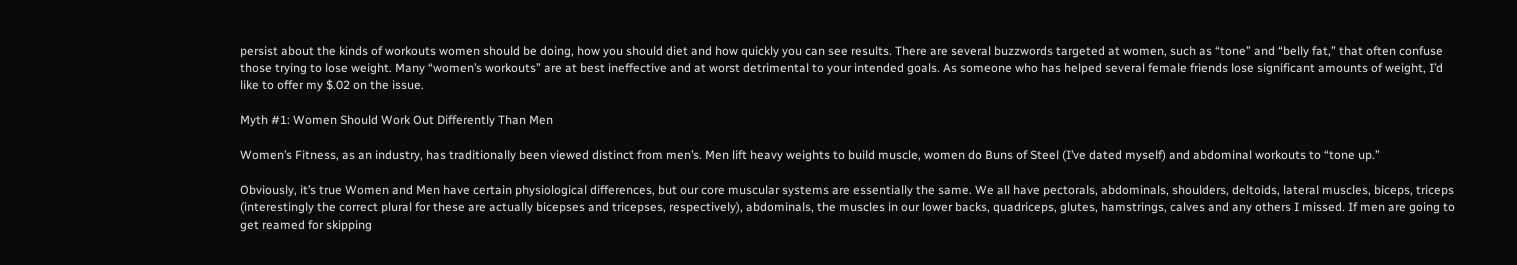persist about the kinds of workouts women should be doing, how you should diet and how quickly you can see results. There are several buzzwords targeted at women, such as “tone” and “belly fat,” that often confuse those trying to lose weight. Many “women’s workouts” are at best ineffective and at worst detrimental to your intended goals. As someone who has helped several female friends lose significant amounts of weight, I’d like to offer my $.02 on the issue.

Myth #1: Women Should Work Out Differently Than Men

Women’s Fitness, as an industry, has traditionally been viewed distinct from men’s. Men lift heavy weights to build muscle, women do Buns of Steel (I’ve dated myself) and abdominal workouts to “tone up.”

Obviously, it’s true Women and Men have certain physiological differences, but our core muscular systems are essentially the same. We all have pectorals, abdominals, shoulders, deltoids, lateral muscles, biceps, triceps (interestingly the correct plural for these are actually bicepses and tricepses, respectively), abdominals, the muscles in our lower backs, quadriceps, glutes, hamstrings, calves and any others I missed. If men are going to get reamed for skipping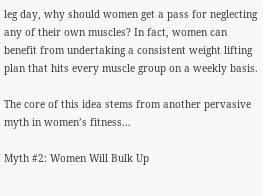leg day, why should women get a pass for neglecting any of their own muscles? In fact, women can benefit from undertaking a consistent weight lifting plan that hits every muscle group on a weekly basis.

The core of this idea stems from another pervasive myth in women’s fitness…

Myth #2: Women Will Bulk Up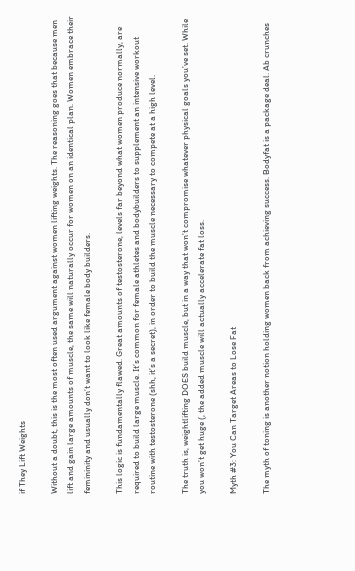if They Lift Weights

Without a doubt, this is the most often used argument against women lifting weights. The reasoning goes that because men lift and gain large amounts of muscle, the same will naturally occur for women on an identical plan. Women embrace their femininity and usually don’t want to look like female body builders.

This logic is fundamentally flawed. Great amounts of testosterone, levels far beyond what women produce normally, are required to build large muscle. It’s common for female athletes and bodybuilders to supplement an intensive workout routine with testosterone (shh, it’s a secret), in order to build the muscle necessary to compete at a high level.

The truth is, weightlifting DOES build muscle, but in a way that won’t compromise whatever physical goals you’ve set. While you won’t get huge (, the added muscle will actually accelerate fat loss.

Myth #3: You Can Target Areas to Lose Fat

The myth of toning is another notion holding women back from achieving success. Bodyfat is a package deal. Ab crunches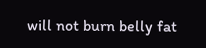will not burn belly fat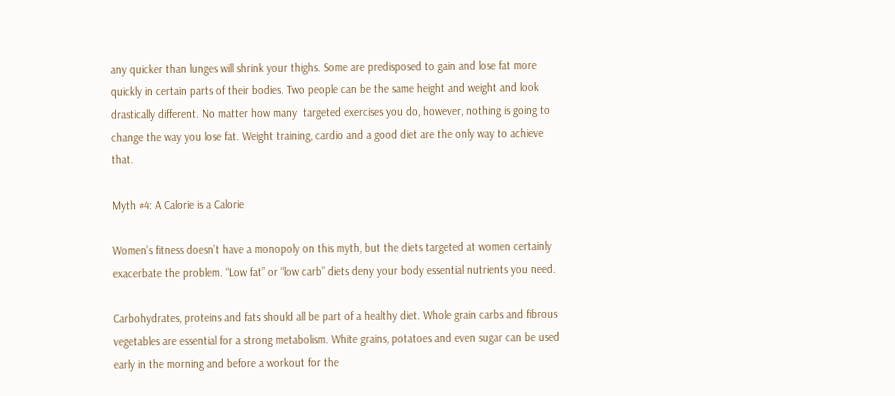any quicker than lunges will shrink your thighs. Some are predisposed to gain and lose fat more quickly in certain parts of their bodies. Two people can be the same height and weight and look drastically different. No matter how many  targeted exercises you do, however, nothing is going to change the way you lose fat. Weight training, cardio and a good diet are the only way to achieve that.

Myth #4: A Calorie is a Calorie

Women’s fitness doesn’t have a monopoly on this myth, but the diets targeted at women certainly exacerbate the problem. “Low fat” or “low carb” diets deny your body essential nutrients you need.

Carbohydrates, proteins and fats should all be part of a healthy diet. Whole grain carbs and fibrous vegetables are essential for a strong metabolism. White grains, potatoes and even sugar can be used early in the morning and before a workout for the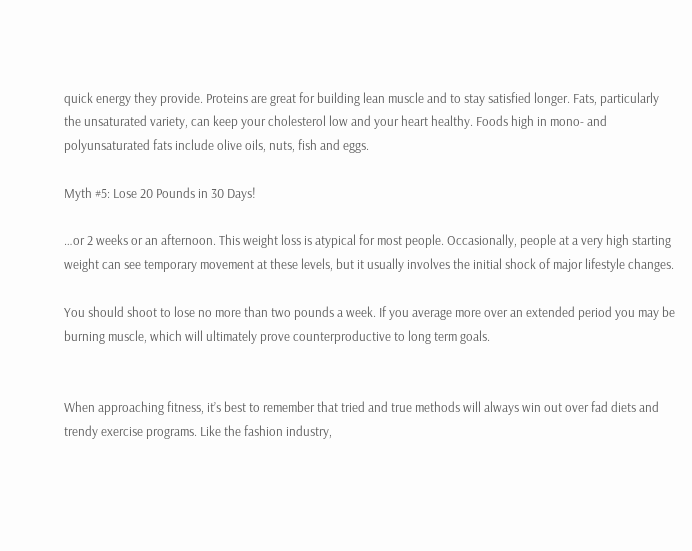quick energy they provide. Proteins are great for building lean muscle and to stay satisfied longer. Fats, particularly the unsaturated variety, can keep your cholesterol low and your heart healthy. Foods high in mono- and polyunsaturated fats include olive oils, nuts, fish and eggs.

Myth #5: Lose 20 Pounds in 30 Days!

…or 2 weeks or an afternoon. This weight loss is atypical for most people. Occasionally, people at a very high starting weight can see temporary movement at these levels, but it usually involves the initial shock of major lifestyle changes.

You should shoot to lose no more than two pounds a week. If you average more over an extended period you may be burning muscle, which will ultimately prove counterproductive to long term goals.


When approaching fitness, it’s best to remember that tried and true methods will always win out over fad diets and trendy exercise programs. Like the fashion industry,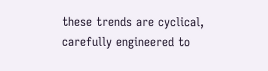these trends are cyclical, carefully engineered to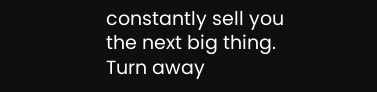constantly sell you the next big thing. Turn away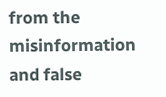from the misinformation and false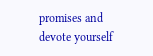promises and devote yourself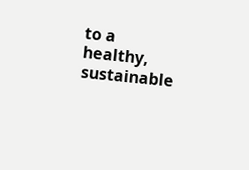to a healthy, sustainable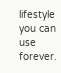lifestyle you can use forever.